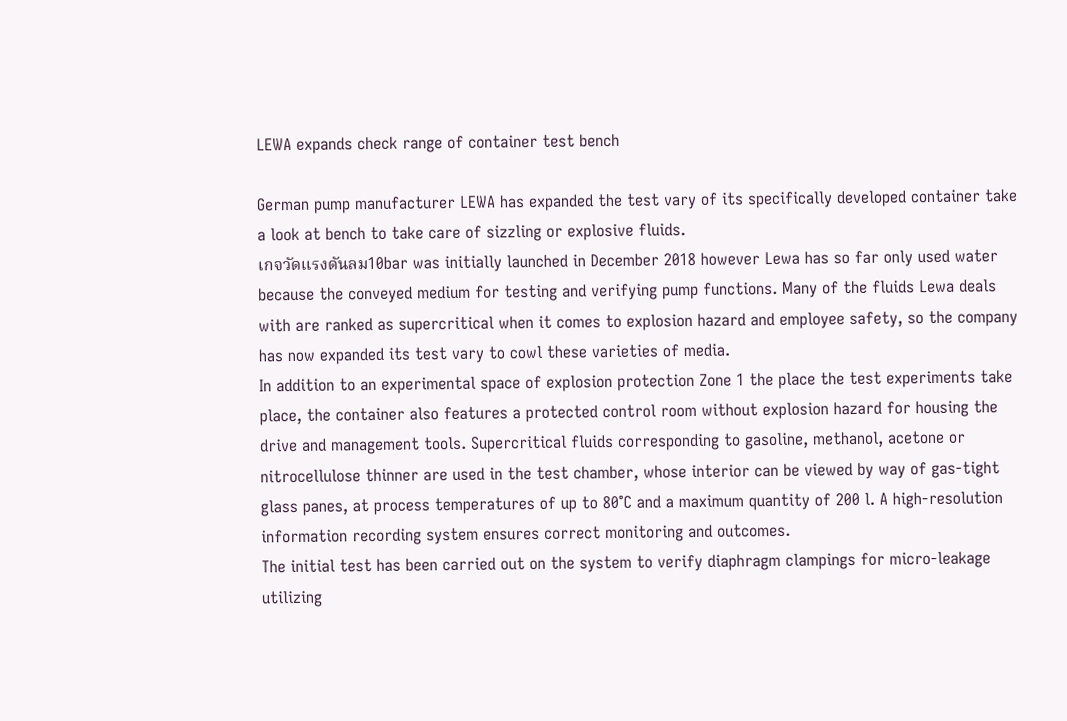LEWA expands check range of container test bench

German pump manufacturer LEWA has expanded the test vary of its specifically developed container take a look at bench to take care of sizzling or explosive fluids.
เกจวัดแรงดันลม10bar was initially launched in December 2018 however Lewa has so far only used water because the conveyed medium for testing and verifying pump functions. Many of the fluids Lewa deals with are ranked as supercritical when it comes to explosion hazard and employee safety, so the company has now expanded its test vary to cowl these varieties of media.
In addition to an experimental space of explosion protection Zone 1 the place the test experiments take place, the container also features a protected control room without explosion hazard for housing the drive and management tools. Supercritical fluids corresponding to gasoline, methanol, acetone or nitrocellulose thinner are used in the test chamber, whose interior can be viewed by way of gas-tight glass panes, at process temperatures of up to 80°C and a maximum quantity of 200 l. A high-resolution information recording system ensures correct monitoring and outcomes.
The initial test has been carried out on the system to verify diaphragm clampings for micro-leakage utilizing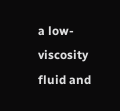a low-viscosity fluid and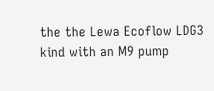the the Lewa Ecoflow LDG3 kind with an M9 pump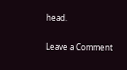head.

Leave a Comment